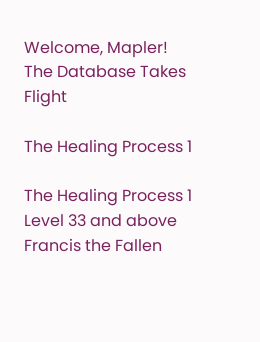Welcome, Mapler!
The Database Takes Flight

The Healing Process 1

The Healing Process 1
Level 33 and above
Francis the Fallen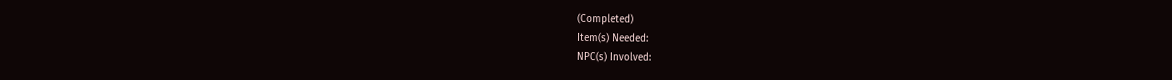(Completed)
Item(s) Needed:
NPC(s) Involved: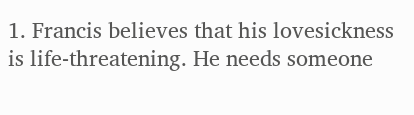1. Francis believes that his lovesickness is life-threatening. He needs someone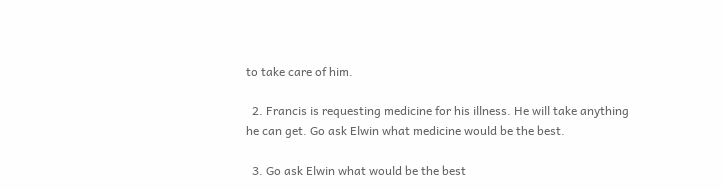to take care of him.

  2. Francis is requesting medicine for his illness. He will take anything he can get. Go ask Elwin what medicine would be the best.

  3. Go ask Elwin what would be the best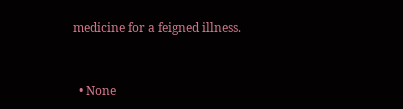medicine for a feigned illness.


  • None